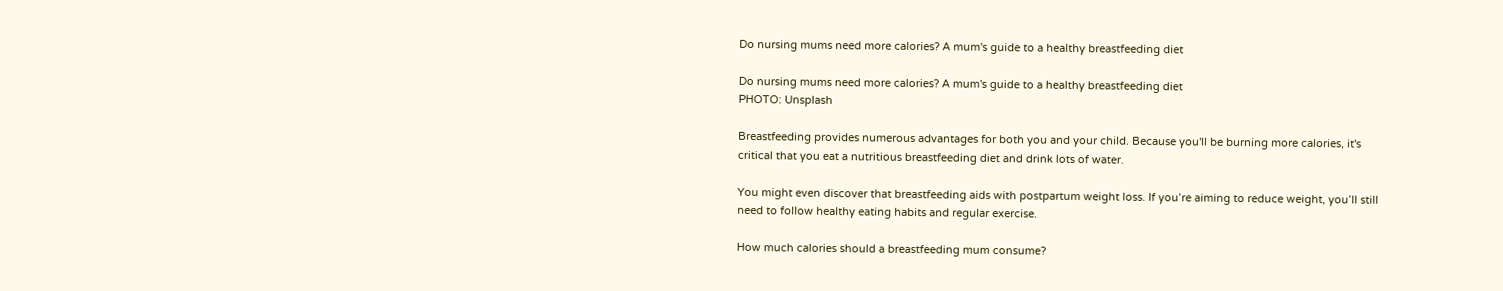Do nursing mums need more calories? A mum's guide to a healthy breastfeeding diet

Do nursing mums need more calories? A mum's guide to a healthy breastfeeding diet
PHOTO: Unsplash

Breastfeeding provides numerous advantages for both you and your child. Because you'll be burning more calories, it's critical that you eat a nutritious breastfeeding diet and drink lots of water.

You might even discover that breastfeeding aids with postpartum weight loss. If you’re aiming to reduce weight, you’ll still need to follow healthy eating habits and regular exercise.

How much calories should a breastfeeding mum consume?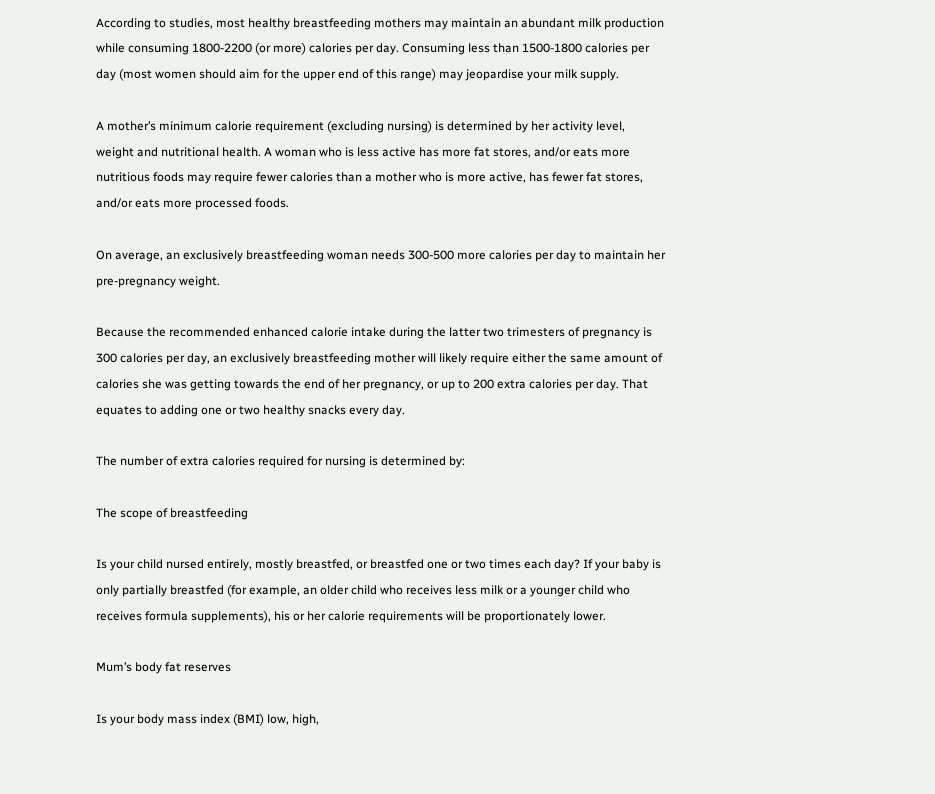According to studies, most healthy breastfeeding mothers may maintain an abundant milk production while consuming 1800-2200 (or more) calories per day. Consuming less than 1500-1800 calories per day (most women should aim for the upper end of this range) may jeopardise your milk supply.

A mother’s minimum calorie requirement (excluding nursing) is determined by her activity level, weight and nutritional health. A woman who is less active has more fat stores, and/or eats more nutritious foods may require fewer calories than a mother who is more active, has fewer fat stores, and/or eats more processed foods.

On average, an exclusively breastfeeding woman needs 300-500 more calories per day to maintain her pre-pregnancy weight.

Because the recommended enhanced calorie intake during the latter two trimesters of pregnancy is 300 calories per day, an exclusively breastfeeding mother will likely require either the same amount of calories she was getting towards the end of her pregnancy, or up to 200 extra calories per day. That equates to adding one or two healthy snacks every day.

The number of extra calories required for nursing is determined by:

The scope of breastfeeding

Is your child nursed entirely, mostly breastfed, or breastfed one or two times each day? If your baby is only partially breastfed (for example, an older child who receives less milk or a younger child who receives formula supplements), his or her calorie requirements will be proportionately lower.

Mum’s body fat reserves

Is your body mass index (BMI) low, high,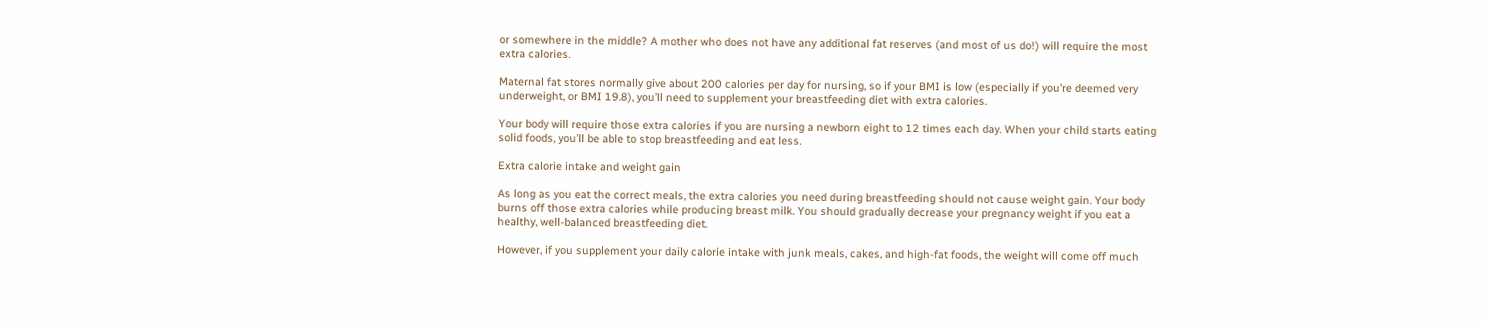or somewhere in the middle? A mother who does not have any additional fat reserves (and most of us do!) will require the most extra calories.

Maternal fat stores normally give about 200 calories per day for nursing, so if your BMI is low (especially if you’re deemed very underweight, or BMI 19.8), you’ll need to supplement your breastfeeding diet with extra calories.

Your body will require those extra calories if you are nursing a newborn eight to 12 times each day. When your child starts eating solid foods, you’ll be able to stop breastfeeding and eat less.

Extra calorie intake and weight gain

As long as you eat the correct meals, the extra calories you need during breastfeeding should not cause weight gain. Your body burns off those extra calories while producing breast milk. You should gradually decrease your pregnancy weight if you eat a healthy, well-balanced breastfeeding diet.

However, if you supplement your daily calorie intake with junk meals, cakes, and high-fat foods, the weight will come off much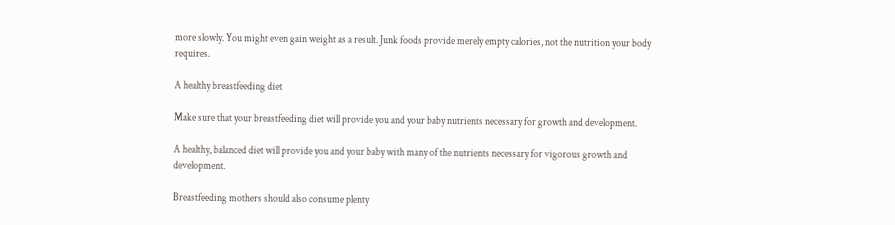more slowly. You might even gain weight as a result. Junk foods provide merely empty calories, not the nutrition your body requires.

A healthy breastfeeding diet

Make sure that your breastfeeding diet will provide you and your baby nutrients necessary for growth and development.

A healthy, balanced diet will provide you and your baby with many of the nutrients necessary for vigorous growth and development.

Breastfeeding mothers should also consume plenty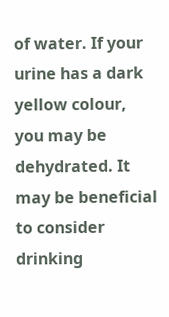of water. If your urine has a dark yellow colour, you may be dehydrated. It may be beneficial to consider drinking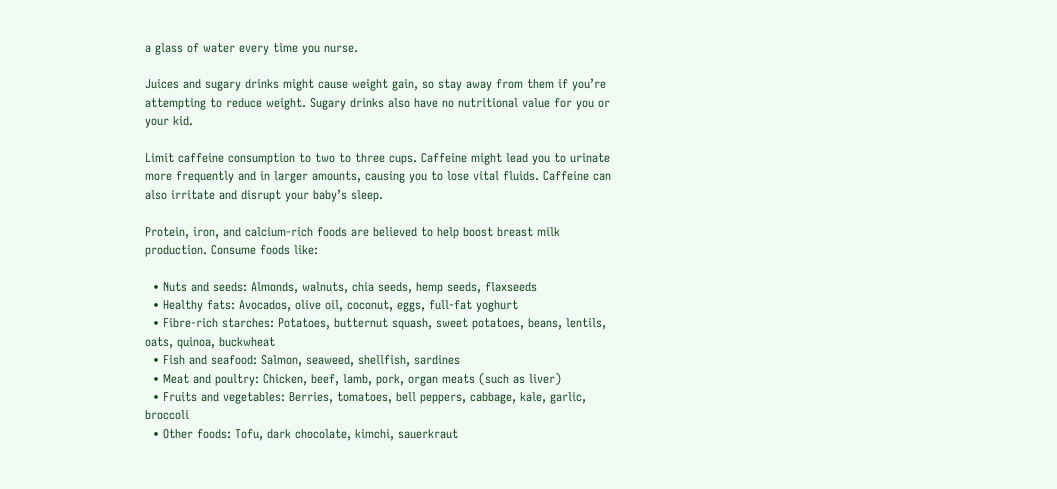a glass of water every time you nurse.

Juices and sugary drinks might cause weight gain, so stay away from them if you’re attempting to reduce weight. Sugary drinks also have no nutritional value for you or your kid.

Limit caffeine consumption to two to three cups. Caffeine might lead you to urinate more frequently and in larger amounts, causing you to lose vital fluids. Caffeine can also irritate and disrupt your baby’s sleep.

Protein, iron, and calcium-rich foods are believed to help boost breast milk production. Consume foods like:

  • Nuts and seeds: Almonds, walnuts, chia seeds, hemp seeds, flaxseeds
  • Healthy fats: Avocados, olive oil, coconut, eggs, full-fat yoghurt
  • Fibre-rich starches: Potatoes, butternut squash, sweet potatoes, beans, lentils, oats, quinoa, buckwheat
  • Fish and seafood: Salmon, seaweed, shellfish, sardines
  • Meat and poultry: Chicken, beef, lamb, pork, organ meats (such as liver)
  • Fruits and vegetables: Berries, tomatoes, bell peppers, cabbage, kale, garlic, broccoli
  • Other foods: Tofu, dark chocolate, kimchi, sauerkraut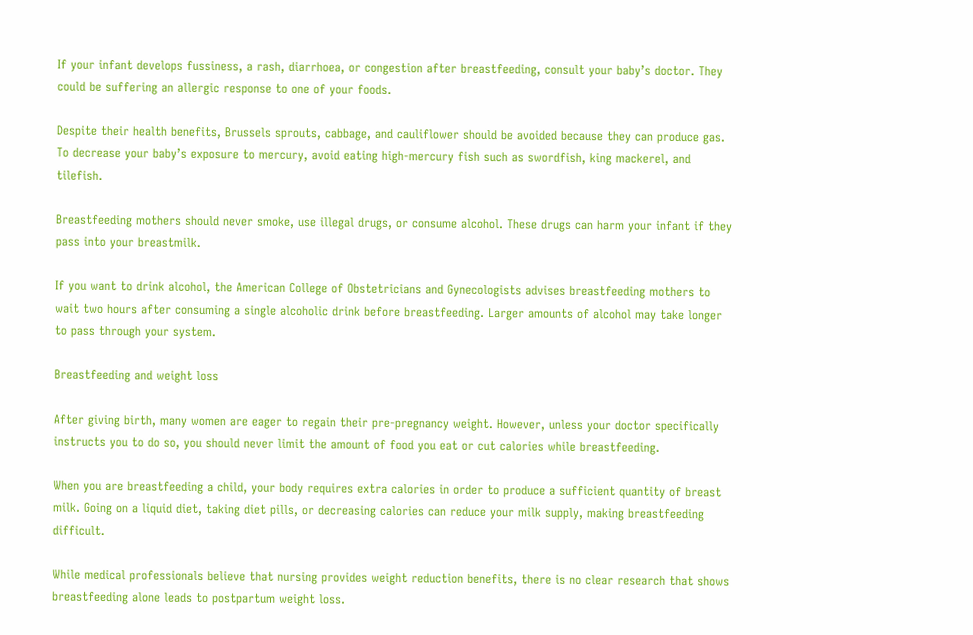If your infant develops fussiness, a rash, diarrhoea, or congestion after breastfeeding, consult your baby’s doctor. They could be suffering an allergic response to one of your foods.

Despite their health benefits, Brussels sprouts, cabbage, and cauliflower should be avoided because they can produce gas. To decrease your baby’s exposure to mercury, avoid eating high-mercury fish such as swordfish, king mackerel, and tilefish.

Breastfeeding mothers should never smoke, use illegal drugs, or consume alcohol. These drugs can harm your infant if they pass into your breastmilk.

If you want to drink alcohol, the American College of Obstetricians and Gynecologists advises breastfeeding mothers to wait two hours after consuming a single alcoholic drink before breastfeeding. Larger amounts of alcohol may take longer to pass through your system.

Breastfeeding and weight loss

After giving birth, many women are eager to regain their pre-pregnancy weight. However, unless your doctor specifically instructs you to do so, you should never limit the amount of food you eat or cut calories while breastfeeding.

When you are breastfeeding a child, your body requires extra calories in order to produce a sufficient quantity of breast milk. Going on a liquid diet, taking diet pills, or decreasing calories can reduce your milk supply, making breastfeeding difficult.

While medical professionals believe that nursing provides weight reduction benefits, there is no clear research that shows breastfeeding alone leads to postpartum weight loss.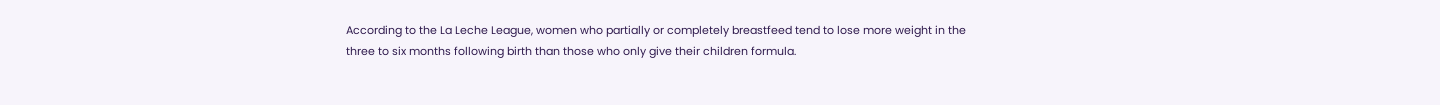According to the La Leche League, women who partially or completely breastfeed tend to lose more weight in the three to six months following birth than those who only give their children formula.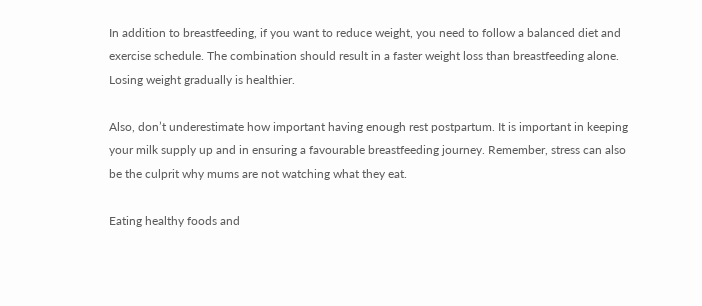In addition to breastfeeding, if you want to reduce weight, you need to follow a balanced diet and exercise schedule. The combination should result in a faster weight loss than breastfeeding alone. Losing weight gradually is healthier.

Also, don’t underestimate how important having enough rest postpartum. It is important in keeping your milk supply up and in ensuring a favourable breastfeeding journey. Remember, stress can also be the culprit why mums are not watching what they eat.

Eating healthy foods and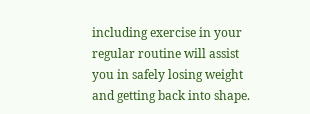including exercise in your regular routine will assist you in safely losing weight and getting back into shape.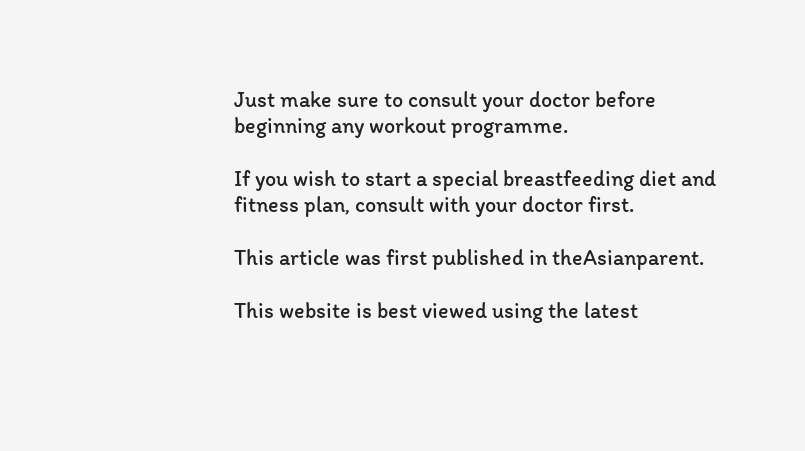Just make sure to consult your doctor before beginning any workout programme.

If you wish to start a special breastfeeding diet and fitness plan, consult with your doctor first.

This article was first published in theAsianparent.

This website is best viewed using the latest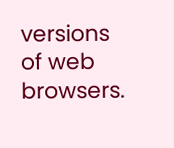versions of web browsers.